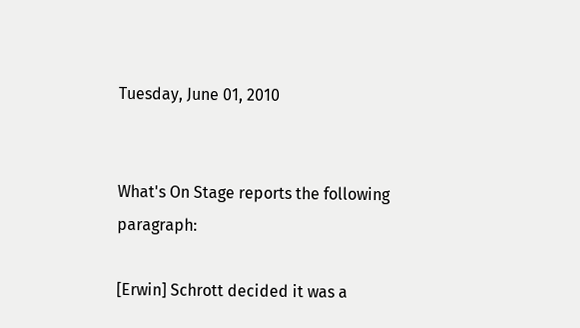Tuesday, June 01, 2010


What's On Stage reports the following paragraph:

[Erwin] Schrott decided it was a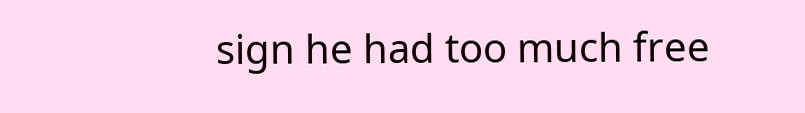sign he had too much free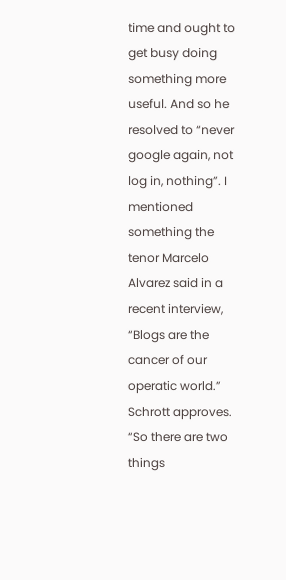time and ought to get busy doing something more useful. And so he resolved to “never google again, not log in, nothing”. I mentioned something the tenor Marcelo Alvarez said in a recent interview, “Blogs are the cancer of our operatic world.” Schrott approves. “So there are two things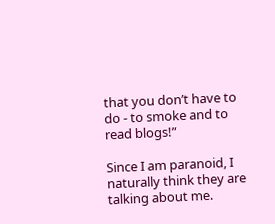that you don’t have to do - to smoke and to read blogs!”

Since I am paranoid, I naturally think they are talking about me.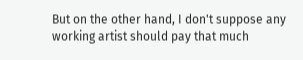But on the other hand, I don't suppose any working artist should pay that much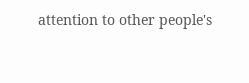attention to other people's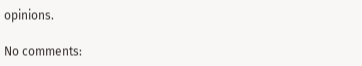opinions.

No comments: